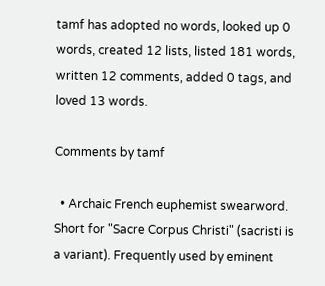tamf has adopted no words, looked up 0 words, created 12 lists, listed 181 words, written 12 comments, added 0 tags, and loved 13 words.

Comments by tamf

  • Archaic French euphemist swearword. Short for "Sacre Corpus Christi" (sacristi is a variant). Frequently used by eminent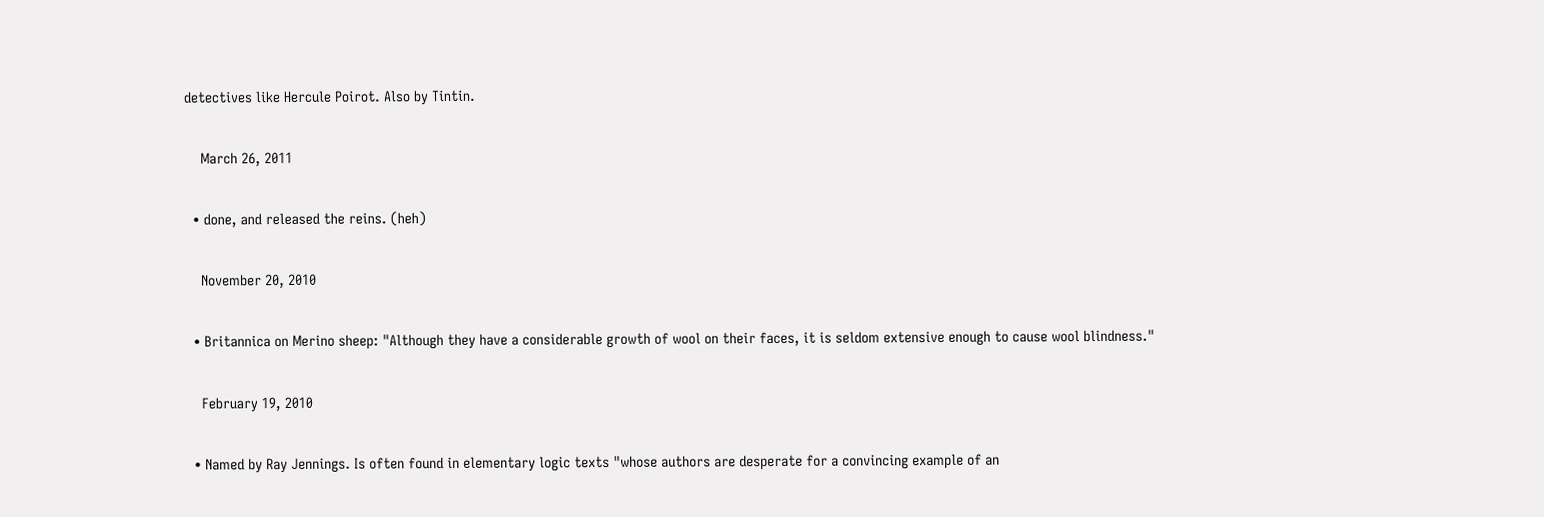detectives like Hercule Poirot. Also by Tintin.

    March 26, 2011

  • done, and released the reins. (heh)

    November 20, 2010

  • Britannica on Merino sheep: "Although they have a considerable growth of wool on their faces, it is seldom extensive enough to cause wool blindness."

    February 19, 2010

  • Named by Ray Jennings. Is often found in elementary logic texts "whose authors are desperate for a convincing example of an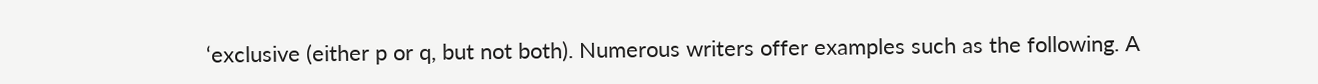‘exclusive (either p or q, but not both). Numerous writers offer examples such as the following. A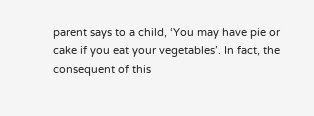parent says to a child, ‘You may have pie or cake if you eat your vegetables’. In fact, the consequent of this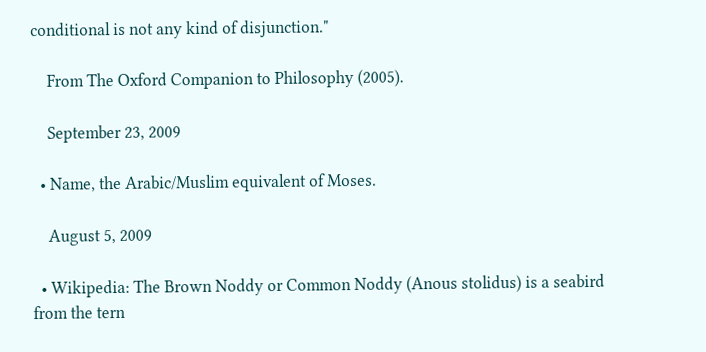conditional is not any kind of disjunction."

    From The Oxford Companion to Philosophy (2005).

    September 23, 2009

  • Name, the Arabic/Muslim equivalent of Moses.

    August 5, 2009

  • Wikipedia: The Brown Noddy or Common Noddy (Anous stolidus) is a seabird from the tern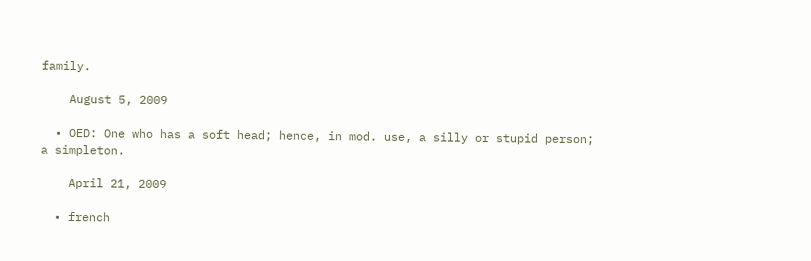family.

    August 5, 2009

  • OED: One who has a soft head; hence, in mod. use, a silly or stupid person; a simpleton.

    April 21, 2009

  • french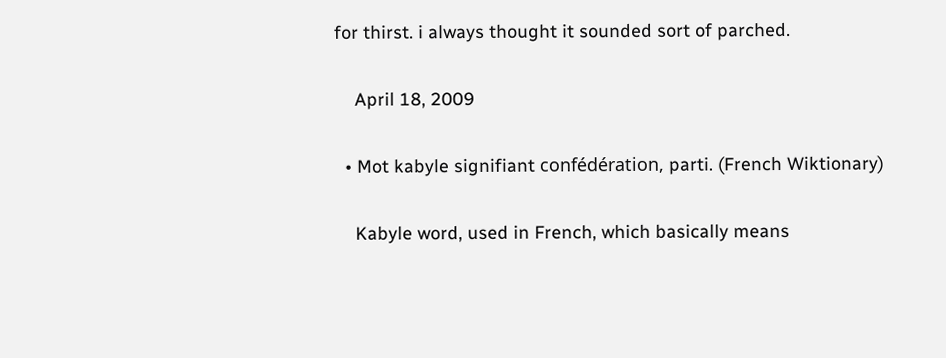for thirst. i always thought it sounded sort of parched.

    April 18, 2009

  • Mot kabyle signifiant confédération, parti. (French Wiktionary)

    Kabyle word, used in French, which basically means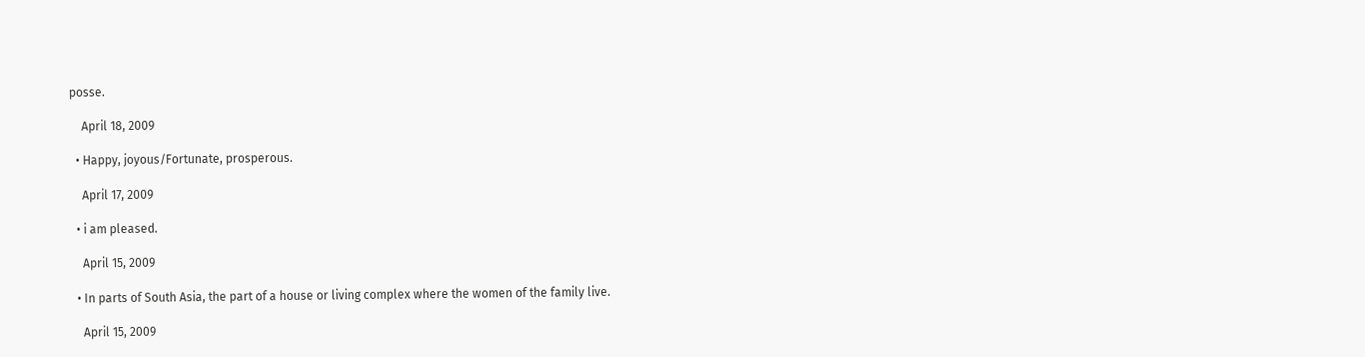posse.

    April 18, 2009

  • Happy, joyous/Fortunate, prosperous.

    April 17, 2009

  • i am pleased.

    April 15, 2009

  • In parts of South Asia, the part of a house or living complex where the women of the family live.

    April 15, 2009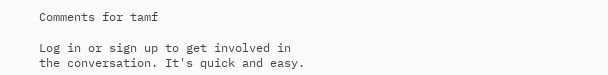Comments for tamf

Log in or sign up to get involved in the conversation. It's quick and easy.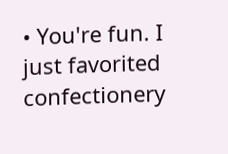• You're fun. I just favorited confectionery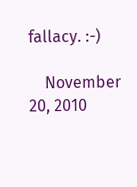fallacy. :-)

    November 20, 2010